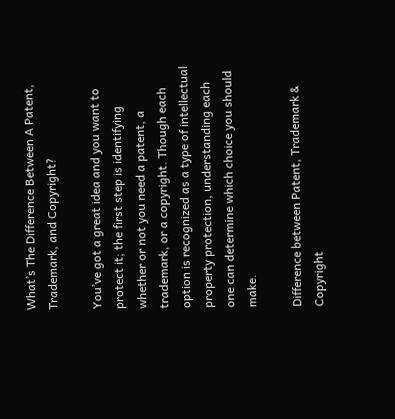What’s The Difference Between A Patent, Trademark, and Copyright?

You’ve got a great idea and you want to protect it; the first step is identifying whether or not you need a patent, a trademark, or a copyright. Though each option is recognized as a type of intellectual property protection, understanding each one can determine which choice you should make.

Difference between Patent, Trademark & Copyright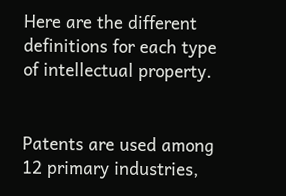Here are the different definitions for each type of intellectual property.


Patents are used among 12 primary industries,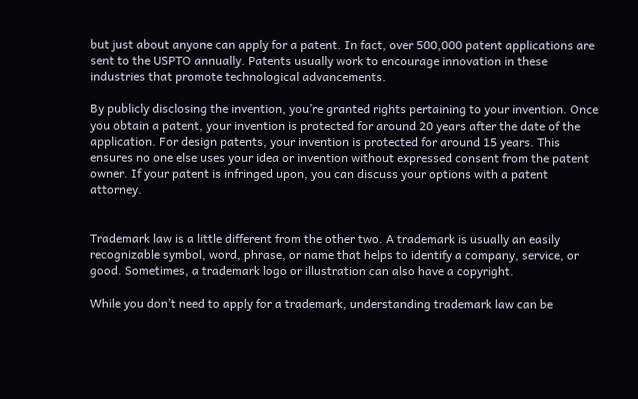but just about anyone can apply for a patent. In fact, over 500,000 patent applications are sent to the USPTO annually. Patents usually work to encourage innovation in these industries that promote technological advancements.

By publicly disclosing the invention, you’re granted rights pertaining to your invention. Once you obtain a patent, your invention is protected for around 20 years after the date of the application. For design patents, your invention is protected for around 15 years. This ensures no one else uses your idea or invention without expressed consent from the patent owner. If your patent is infringed upon, you can discuss your options with a patent attorney.


Trademark law is a little different from the other two. A trademark is usually an easily recognizable symbol, word, phrase, or name that helps to identify a company, service, or good. Sometimes, a trademark logo or illustration can also have a copyright.

While you don’t need to apply for a trademark, understanding trademark law can be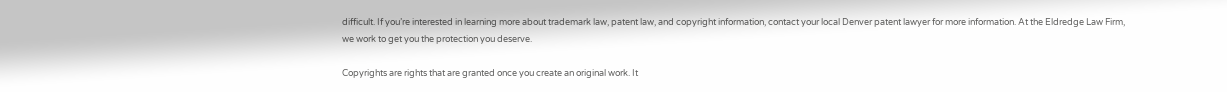difficult. If you’re interested in learning more about trademark law, patent law, and copyright information, contact your local Denver patent lawyer for more information. At the Eldredge Law Firm, we work to get you the protection you deserve.

Copyrights are rights that are granted once you create an original work. It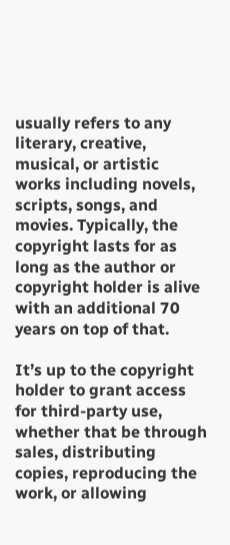usually refers to any literary, creative, musical, or artistic works including novels, scripts, songs, and movies. Typically, the copyright lasts for as long as the author or copyright holder is alive with an additional 70 years on top of that.

It’s up to the copyright holder to grant access for third-party use, whether that be through sales, distributing copies, reproducing the work, or allowing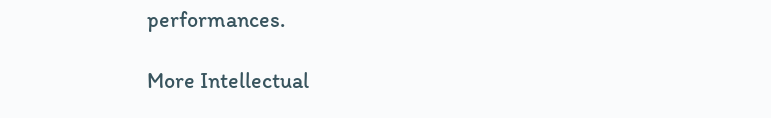performances.

More Intellectual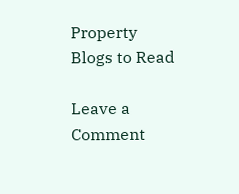Property Blogs to Read

Leave a Comment